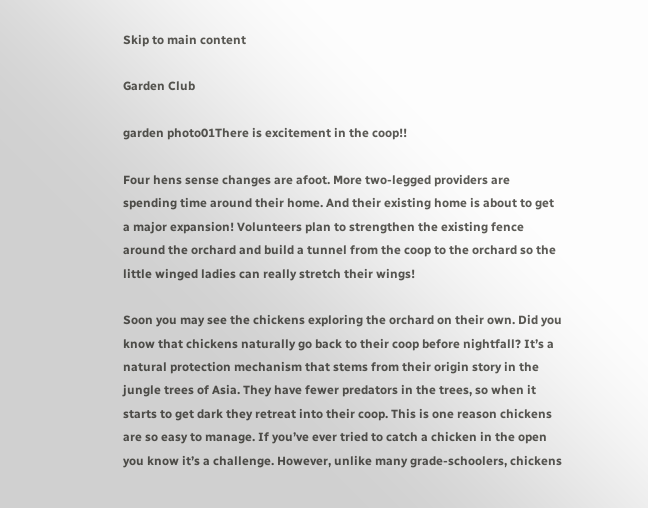Skip to main content

Garden Club

garden photo01There is excitement in the coop!!

Four hens sense changes are afoot. More two-legged providers are spending time around their home. And their existing home is about to get a major expansion! Volunteers plan to strengthen the existing fence around the orchard and build a tunnel from the coop to the orchard so the little winged ladies can really stretch their wings!

Soon you may see the chickens exploring the orchard on their own. Did you know that chickens naturally go back to their coop before nightfall? It’s a natural protection mechanism that stems from their origin story in the jungle trees of Asia. They have fewer predators in the trees, so when it starts to get dark they retreat into their coop. This is one reason chickens are so easy to manage. If you’ve ever tried to catch a chicken in the open you know it’s a challenge. However, unlike many grade-schoolers, chickens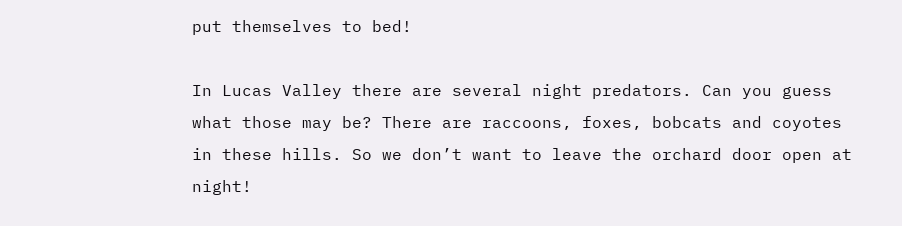put themselves to bed!

In Lucas Valley there are several night predators. Can you guess what those may be? There are raccoons, foxes, bobcats and coyotes in these hills. So we don’t want to leave the orchard door open at night!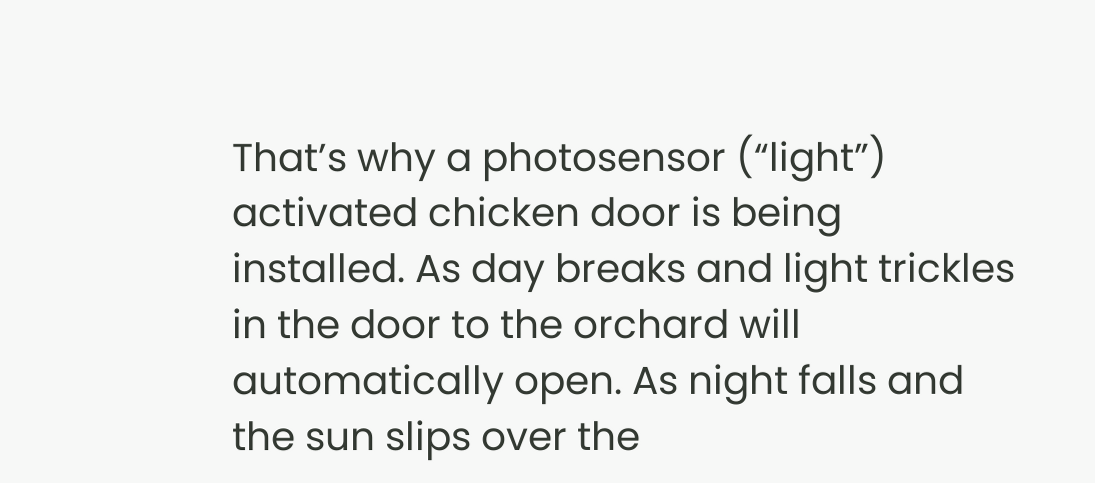That’s why a photosensor (“light”) activated chicken door is being installed. As day breaks and light trickles in the door to the orchard will automatically open. As night falls and the sun slips over the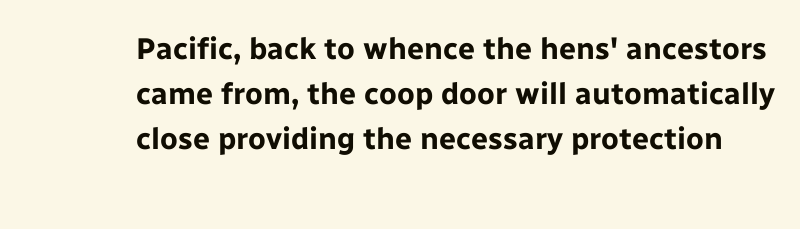Pacific, back to whence the hens' ancestors came from, the coop door will automatically close providing the necessary protection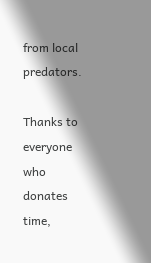from local predators.

Thanks to everyone who donates time,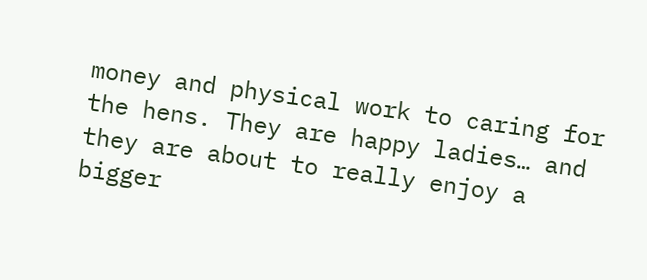money and physical work to caring for the hens. They are happy ladies… and they are about to really enjoy a bigger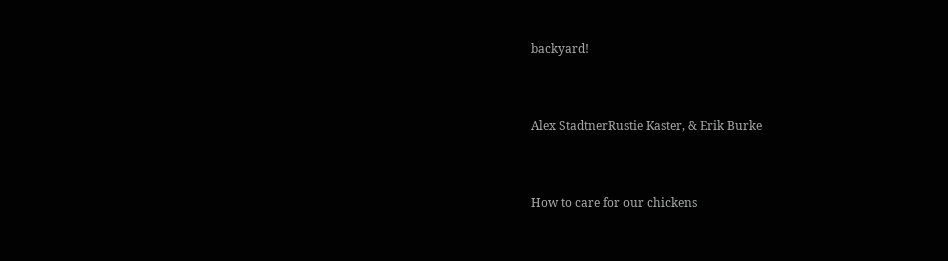backyard!


Alex StadtnerRustie Kaster, & Erik Burke


How to care for our chickens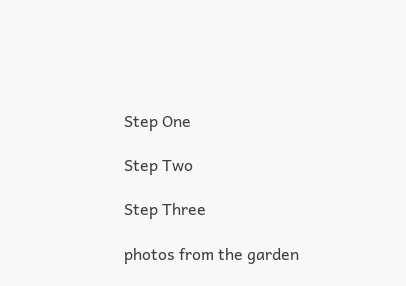Step One

Step Two

Step Three

photos from the garden